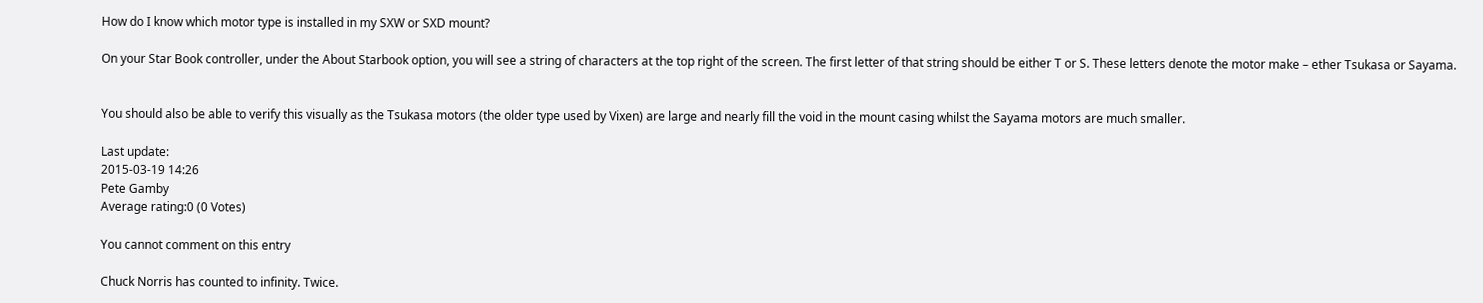How do I know which motor type is installed in my SXW or SXD mount?

On your Star Book controller, under the About Starbook option, you will see a string of characters at the top right of the screen. The first letter of that string should be either T or S. These letters denote the motor make – ether Tsukasa or Sayama.


You should also be able to verify this visually as the Tsukasa motors (the older type used by Vixen) are large and nearly fill the void in the mount casing whilst the Sayama motors are much smaller.

Last update:
2015-03-19 14:26
Pete Gamby
Average rating:0 (0 Votes)

You cannot comment on this entry

Chuck Norris has counted to infinity. Twice.